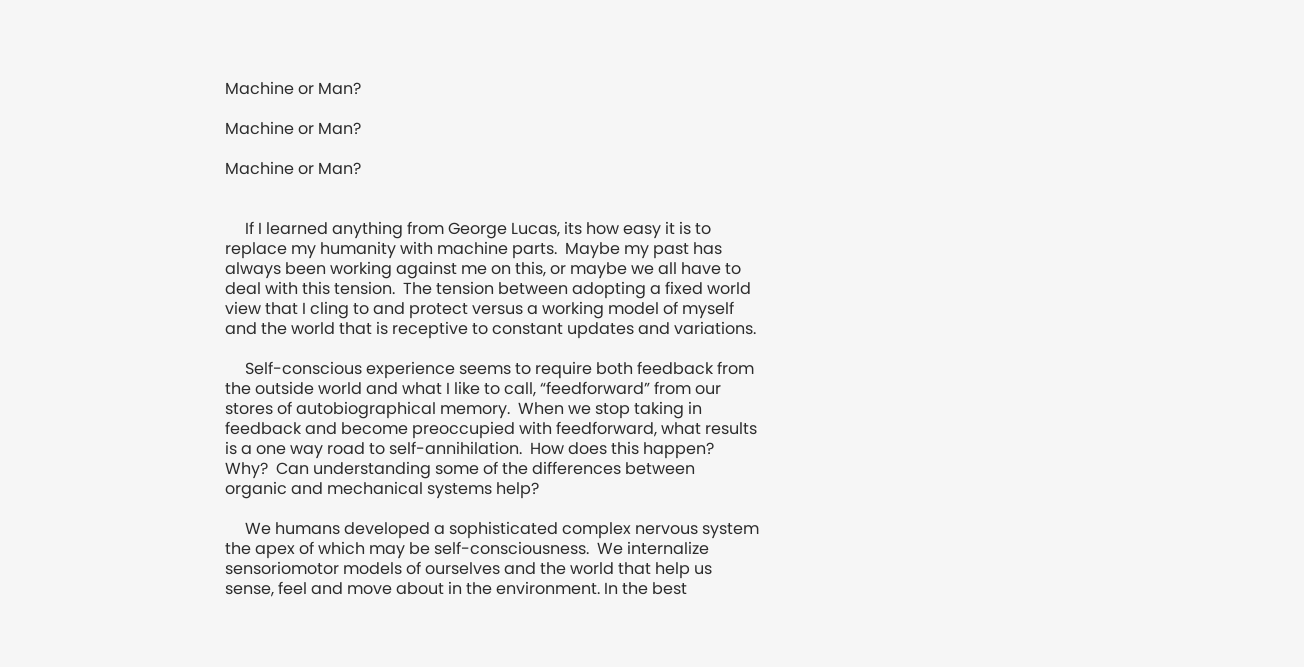Machine or Man?

Machine or Man?

Machine or Man?


     If I learned anything from George Lucas, its how easy it is to replace my humanity with machine parts.  Maybe my past has always been working against me on this, or maybe we all have to deal with this tension.  The tension between adopting a fixed world view that I cling to and protect versus a working model of myself and the world that is receptive to constant updates and variations.

     Self-conscious experience seems to require both feedback from the outside world and what I like to call, “feedforward” from our stores of autobiographical memory.  When we stop taking in feedback and become preoccupied with feedforward, what results is a one way road to self-annihilation.  How does this happen? Why?  Can understanding some of the differences between organic and mechanical systems help?

     We humans developed a sophisticated complex nervous system the apex of which may be self-consciousness.  We internalize sensoriomotor models of ourselves and the world that help us sense, feel and move about in the environment. In the best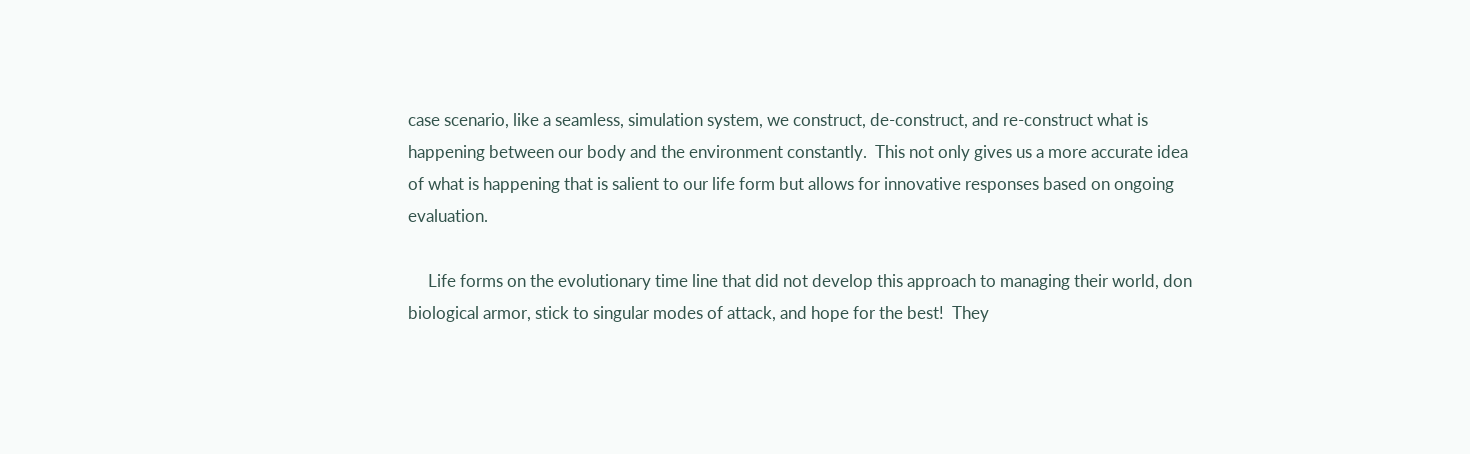case scenario, like a seamless, simulation system, we construct, de-construct, and re-construct what is happening between our body and the environment constantly.  This not only gives us a more accurate idea of what is happening that is salient to our life form but allows for innovative responses based on ongoing evaluation.

     Life forms on the evolutionary time line that did not develop this approach to managing their world, don biological armor, stick to singular modes of attack, and hope for the best!  They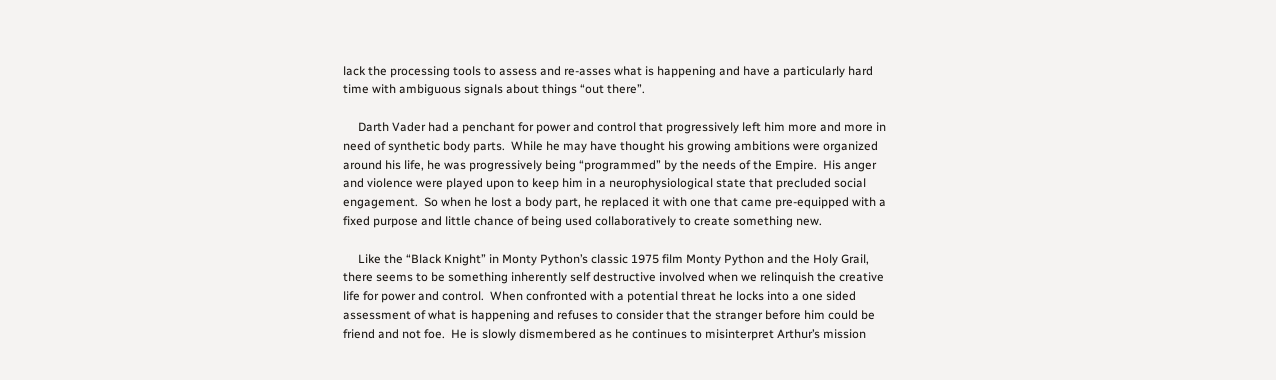lack the processing tools to assess and re-asses what is happening and have a particularly hard time with ambiguous signals about things “out there”.

     Darth Vader had a penchant for power and control that progressively left him more and more in need of synthetic body parts.  While he may have thought his growing ambitions were organized around his life, he was progressively being “programmed” by the needs of the Empire.  His anger and violence were played upon to keep him in a neurophysiological state that precluded social engagement.  So when he lost a body part, he replaced it with one that came pre-equipped with a fixed purpose and little chance of being used collaboratively to create something new.

     Like the “Black Knight” in Monty Python’s classic 1975 film Monty Python and the Holy Grail, there seems to be something inherently self destructive involved when we relinquish the creative life for power and control.  When confronted with a potential threat he locks into a one sided assessment of what is happening and refuses to consider that the stranger before him could be friend and not foe.  He is slowly dismembered as he continues to misinterpret Arthur’s mission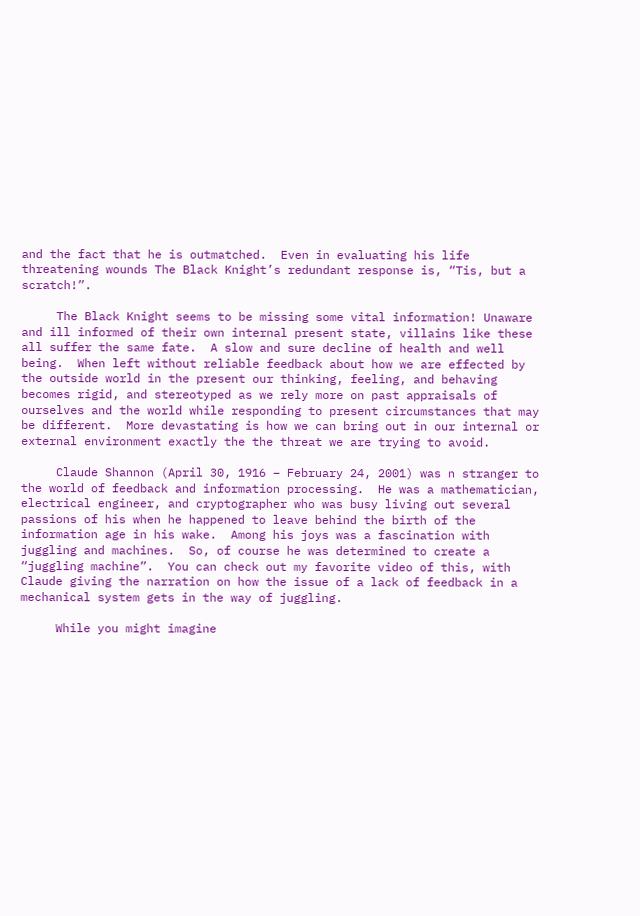and the fact that he is outmatched.  Even in evaluating his life threatening wounds The Black Knight’s redundant response is, “Tis, but a scratch!”.

     The Black Knight seems to be missing some vital information! Unaware and ill informed of their own internal present state, villains like these all suffer the same fate.  A slow and sure decline of health and well being.  When left without reliable feedback about how we are effected by the outside world in the present our thinking, feeling, and behaving becomes rigid, and stereotyped as we rely more on past appraisals of ourselves and the world while responding to present circumstances that may be different.  More devastating is how we can bring out in our internal or external environment exactly the the threat we are trying to avoid.

     Claude Shannon (April 30, 1916 – February 24, 2001) was n stranger to the world of feedback and information processing.  He was a mathematician, electrical engineer, and cryptographer who was busy living out several passions of his when he happened to leave behind the birth of the information age in his wake.  Among his joys was a fascination with juggling and machines.  So, of course he was determined to create a “juggling machine”.  You can check out my favorite video of this, with Claude giving the narration on how the issue of a lack of feedback in a mechanical system gets in the way of juggling.

     While you might imagine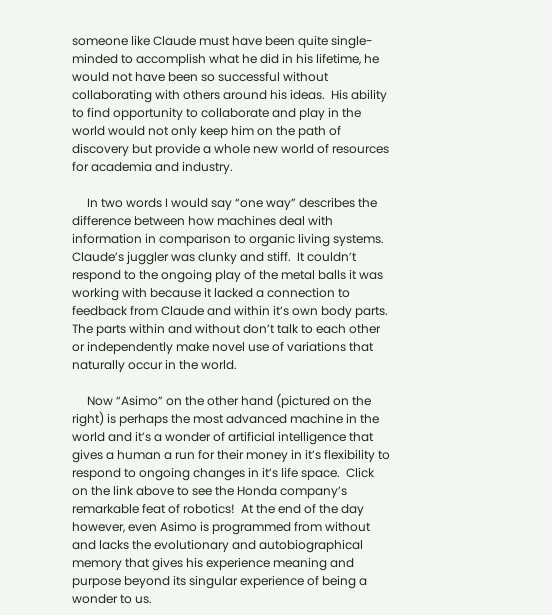someone like Claude must have been quite single-minded to accomplish what he did in his lifetime, he would not have been so successful without collaborating with others around his ideas.  His ability to find opportunity to collaborate and play in the world would not only keep him on the path of discovery but provide a whole new world of resources for academia and industry.

     In two words I would say “one way” describes the difference between how machines deal with information in comparison to organic living systems.  Claude’s juggler was clunky and stiff.  It couldn’t respond to the ongoing play of the metal balls it was working with because it lacked a connection to feedback from Claude and within it’s own body parts.  The parts within and without don’t talk to each other or independently make novel use of variations that naturally occur in the world.

     Now “Asimo” on the other hand (pictured on the right) is perhaps the most advanced machine in the world and it’s a wonder of artificial intelligence that gives a human a run for their money in it’s flexibility to respond to ongoing changes in it’s life space.  Click on the link above to see the Honda company’s remarkable feat of robotics!  At the end of the day however, even Asimo is programmed from without and lacks the evolutionary and autobiographical memory that gives his experience meaning and purpose beyond its singular experience of being a wonder to us.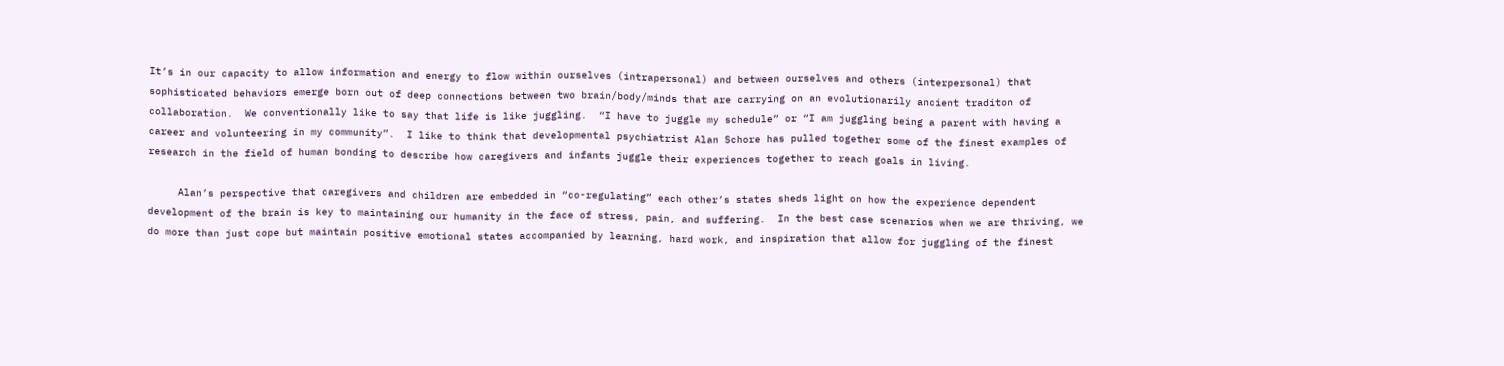It’s in our capacity to allow information and energy to flow within ourselves (intrapersonal) and between ourselves and others (interpersonal) that sophisticated behaviors emerge born out of deep connections between two brain/body/minds that are carrying on an evolutionarily ancient traditon of collaboration.  We conventionally like to say that life is like juggling.  “I have to juggle my schedule” or “I am juggling being a parent with having a career and volunteering in my community”.  I like to think that developmental psychiatrist Alan Schore has pulled together some of the finest examples of research in the field of human bonding to describe how caregivers and infants juggle their experiences together to reach goals in living.

     Alan’s perspective that caregivers and children are embedded in “co-regulating” each other’s states sheds light on how the experience dependent development of the brain is key to maintaining our humanity in the face of stress, pain, and suffering.  In the best case scenarios when we are thriving, we do more than just cope but maintain positive emotional states accompanied by learning, hard work, and inspiration that allow for juggling of the finest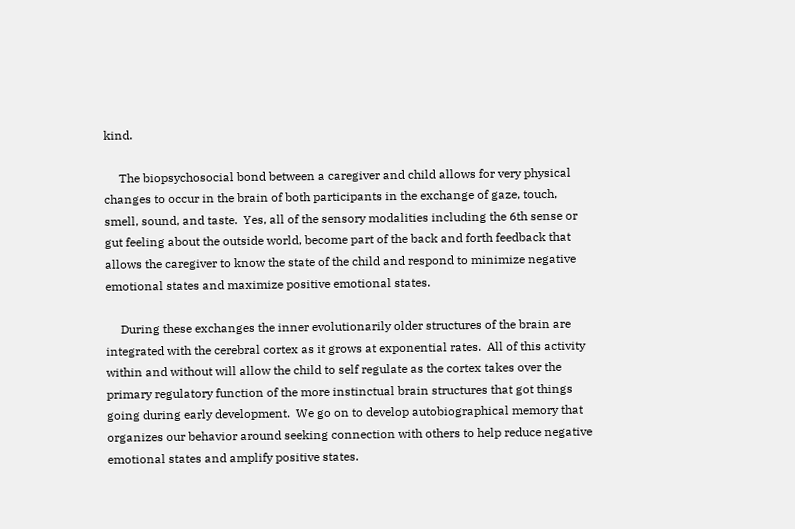kind.

     The biopsychosocial bond between a caregiver and child allows for very physical changes to occur in the brain of both participants in the exchange of gaze, touch, smell, sound, and taste.  Yes, all of the sensory modalities including the 6th sense or gut feeling about the outside world, become part of the back and forth feedback that allows the caregiver to know the state of the child and respond to minimize negative emotional states and maximize positive emotional states.

     During these exchanges the inner evolutionarily older structures of the brain are integrated with the cerebral cortex as it grows at exponential rates.  All of this activity within and without will allow the child to self regulate as the cortex takes over the primary regulatory function of the more instinctual brain structures that got things going during early development.  We go on to develop autobiographical memory that organizes our behavior around seeking connection with others to help reduce negative emotional states and amplify positive states.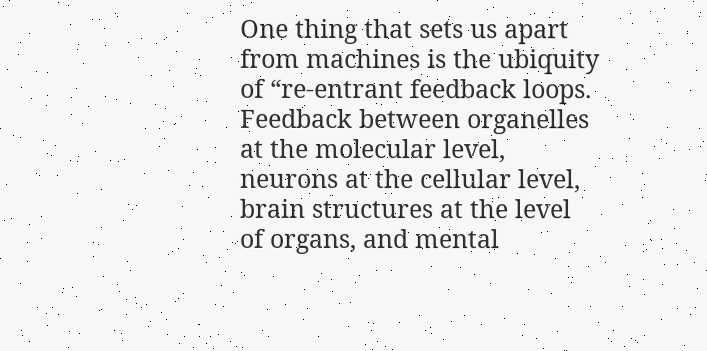One thing that sets us apart from machines is the ubiquity of “re-entrant feedback loops.  Feedback between organelles at the molecular level, neurons at the cellular level, brain structures at the level of organs, and mental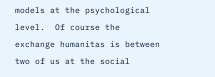models at the psychological level.  Of course the exchange humanitas is between two of us at the social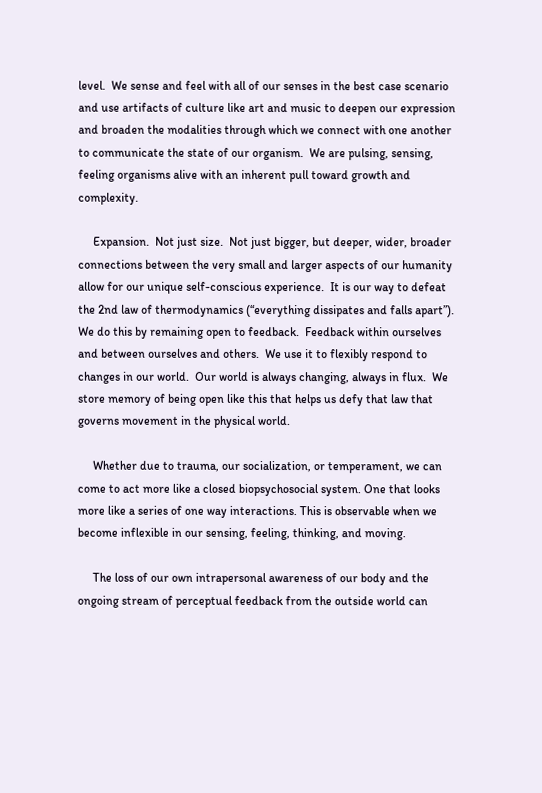level.  We sense and feel with all of our senses in the best case scenario and use artifacts of culture like art and music to deepen our expression and broaden the modalities through which we connect with one another to communicate the state of our organism.  We are pulsing, sensing, feeling organisms alive with an inherent pull toward growth and complexity.

     Expansion.  Not just size.  Not just bigger, but deeper, wider, broader connections between the very small and larger aspects of our humanity allow for our unique self-conscious experience.  It is our way to defeat the 2nd law of thermodynamics (“everything dissipates and falls apart”). We do this by remaining open to feedback.  Feedback within ourselves and between ourselves and others.  We use it to flexibly respond to changes in our world.  Our world is always changing, always in flux.  We store memory of being open like this that helps us defy that law that governs movement in the physical world.

     Whether due to trauma, our socialization, or temperament, we can come to act more like a closed biopsychosocial system. One that looks more like a series of one way interactions. This is observable when we become inflexible in our sensing, feeling, thinking, and moving.

     The loss of our own intrapersonal awareness of our body and the ongoing stream of perceptual feedback from the outside world can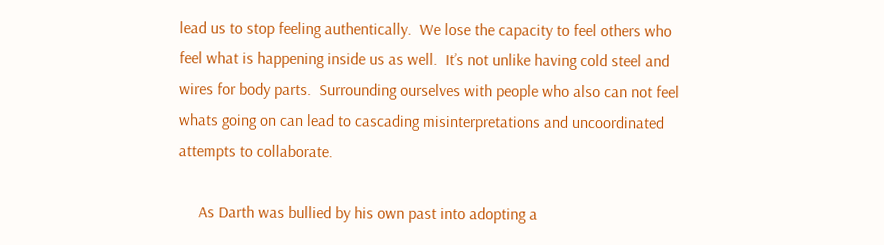lead us to stop feeling authentically.  We lose the capacity to feel others who feel what is happening inside us as well.  It’s not unlike having cold steel and wires for body parts.  Surrounding ourselves with people who also can not feel whats going on can lead to cascading misinterpretations and uncoordinated attempts to collaborate.

     As Darth was bullied by his own past into adopting a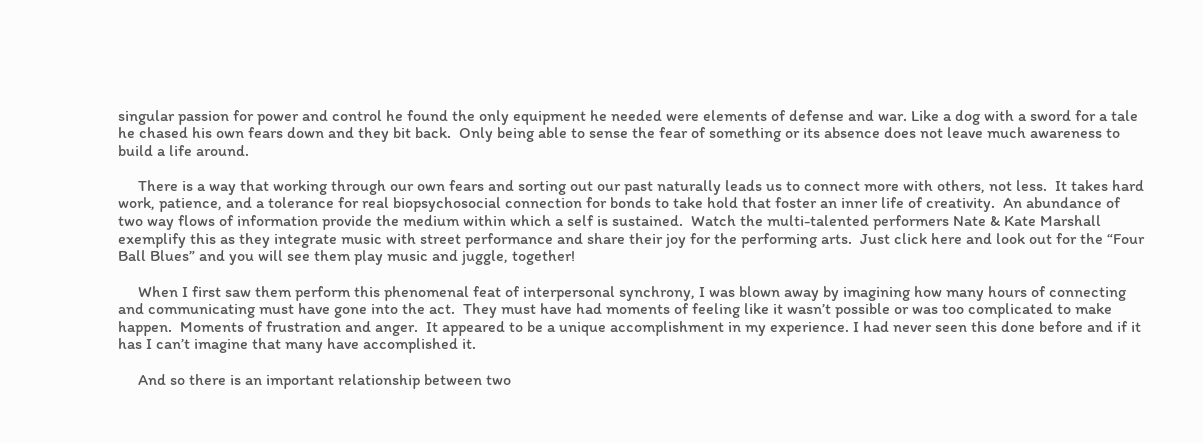singular passion for power and control he found the only equipment he needed were elements of defense and war. Like a dog with a sword for a tale he chased his own fears down and they bit back.  Only being able to sense the fear of something or its absence does not leave much awareness to build a life around.

     There is a way that working through our own fears and sorting out our past naturally leads us to connect more with others, not less.  It takes hard work, patience, and a tolerance for real biopsychosocial connection for bonds to take hold that foster an inner life of creativity.  An abundance of two way flows of information provide the medium within which a self is sustained.  Watch the multi-talented performers Nate & Kate Marshall exemplify this as they integrate music with street performance and share their joy for the performing arts.  Just click here and look out for the “Four Ball Blues” and you will see them play music and juggle, together!

     When I first saw them perform this phenomenal feat of interpersonal synchrony, I was blown away by imagining how many hours of connecting and communicating must have gone into the act.  They must have had moments of feeling like it wasn’t possible or was too complicated to make happen.  Moments of frustration and anger.  It appeared to be a unique accomplishment in my experience. I had never seen this done before and if it has I can’t imagine that many have accomplished it.

     And so there is an important relationship between two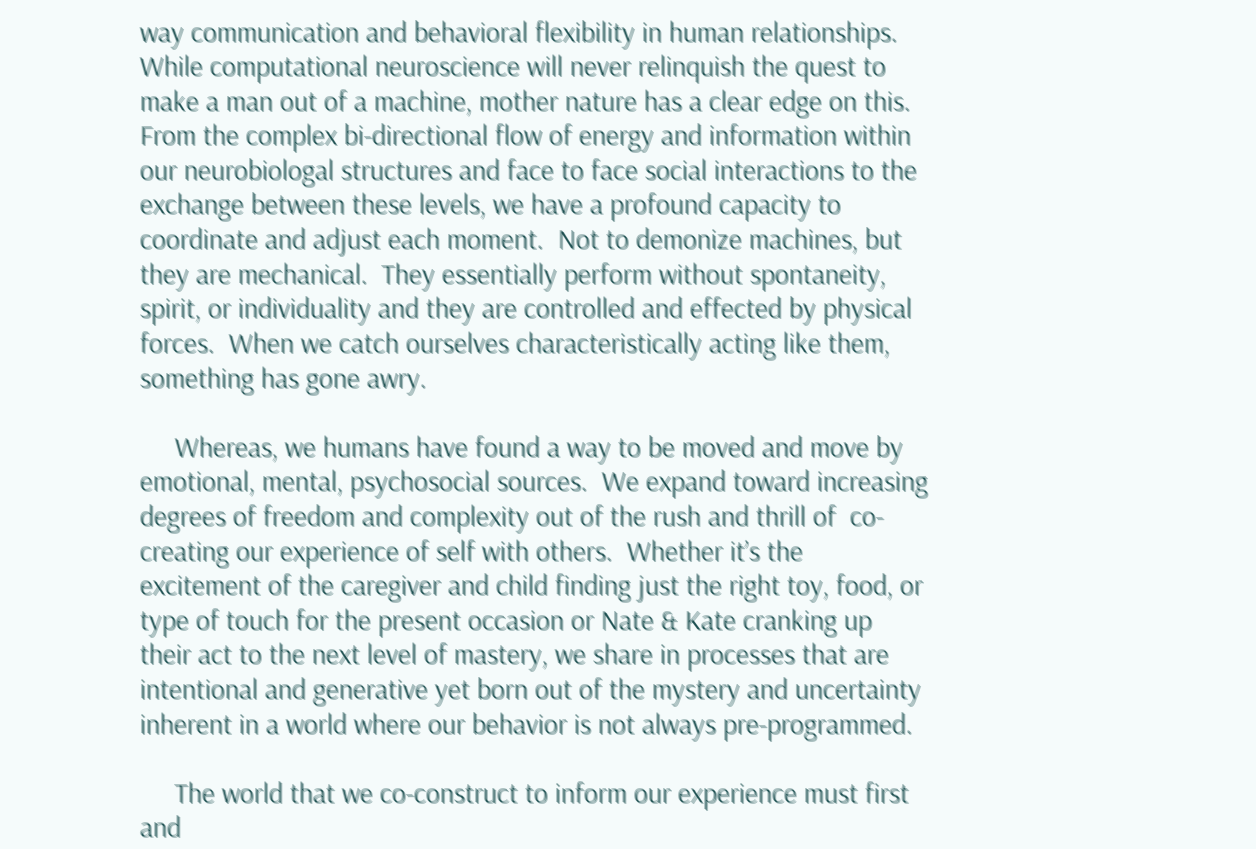way communication and behavioral flexibility in human relationships.  While computational neuroscience will never relinquish the quest to make a man out of a machine, mother nature has a clear edge on this.  From the complex bi-directional flow of energy and information within our neurobiologal structures and face to face social interactions to the exchange between these levels, we have a profound capacity to coordinate and adjust each moment.  Not to demonize machines, but they are mechanical.  They essentially perform without spontaneity, spirit, or individuality and they are controlled and effected by physical forces.  When we catch ourselves characteristically acting like them, something has gone awry.

     Whereas, we humans have found a way to be moved and move by emotional, mental, psychosocial sources.  We expand toward increasing degrees of freedom and complexity out of the rush and thrill of  co-creating our experience of self with others.  Whether it’s the excitement of the caregiver and child finding just the right toy, food, or type of touch for the present occasion or Nate & Kate cranking up their act to the next level of mastery, we share in processes that are intentional and generative yet born out of the mystery and uncertainty inherent in a world where our behavior is not always pre-programmed.

     The world that we co-construct to inform our experience must first and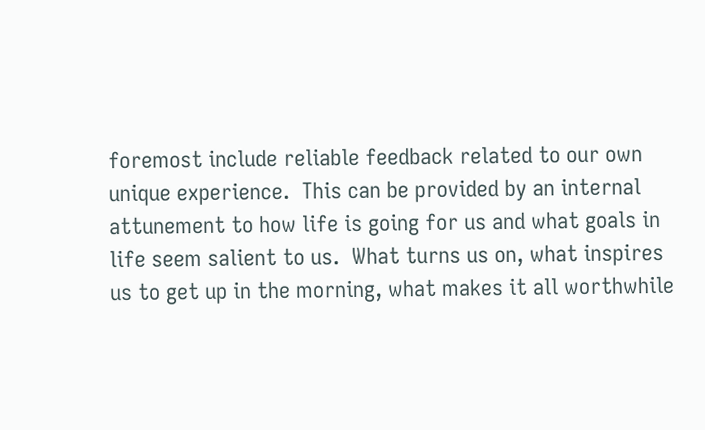foremost include reliable feedback related to our own unique experience.  This can be provided by an internal attunement to how life is going for us and what goals in life seem salient to us.  What turns us on, what inspires us to get up in the morning, what makes it all worthwhile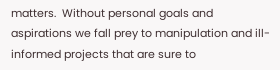matters.  Without personal goals and aspirations we fall prey to manipulation and ill-informed projects that are sure to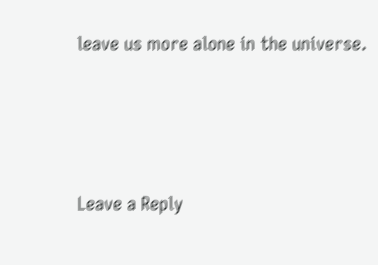leave us more alone in the universe.







Leave a Reply